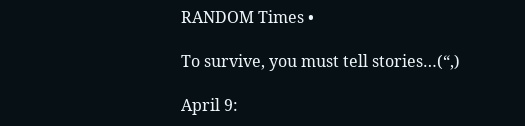RANDOM Times •

To survive, you must tell stories…(“,)

April 9: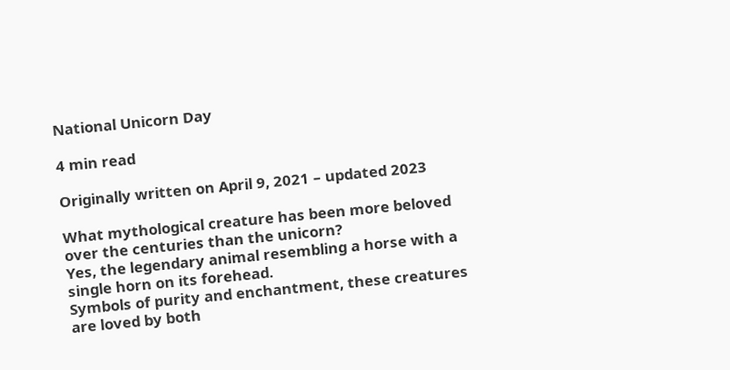National Unicorn Day

4 min read

Originally written on April 9, 2021 – updated 2023

What mythological creature has been more beloved over the centuries than the unicorn?
Yes, the legendary animal resembling a horse with a single horn on its forehead.
Symbols of purity and enchantment, these creatures are loved by both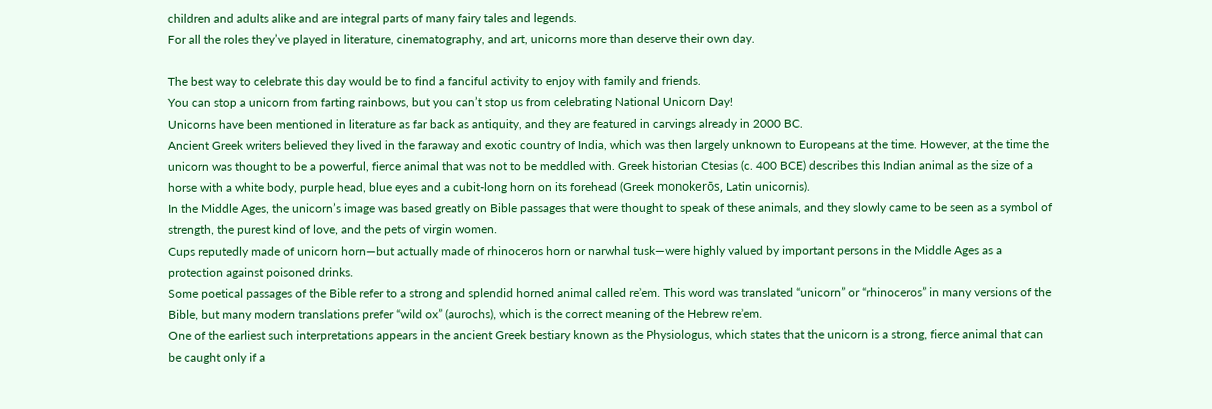children and adults alike and are integral parts of many fairy tales and legends.
For all the roles they’ve played in literature, cinematography, and art, unicorns more than deserve their own day.

The best way to celebrate this day would be to find a fanciful activity to enjoy with family and friends.
You can stop a unicorn from farting rainbows, but you can’t stop us from celebrating National Unicorn Day!
Unicorns have been mentioned in literature as far back as antiquity, and they are featured in carvings already in 2000 BC.
Ancient Greek writers believed they lived in the faraway and exotic country of India, which was then largely unknown to Europeans at the time. However, at the time the unicorn was thought to be a powerful, fierce animal that was not to be meddled with. Greek historian Ctesias (c. 400 BCE) describes this Indian animal as the size of a horse with a white body, purple head, blue eyes and a cubit-long horn on its forehead (Greek monokerōs, Latin unicornis).
In the Middle Ages, the unicorn’s image was based greatly on Bible passages that were thought to speak of these animals, and they slowly came to be seen as a symbol of strength, the purest kind of love, and the pets of virgin women.
Cups reputedly made of unicorn horn—but actually made of rhinoceros horn or narwhal tusk—were highly valued by important persons in the Middle Ages as a protection against poisoned drinks.
Some poetical passages of the Bible refer to a strong and splendid horned animal called reʾem. This word was translated “unicorn” or “rhinoceros” in many versions of the Bible, but many modern translations prefer “wild ox” (aurochs), which is the correct meaning of the Hebrew reʾem.
One of the earliest such interpretations appears in the ancient Greek bestiary known as the Physiologus, which states that the unicorn is a strong, fierce animal that can be caught only if a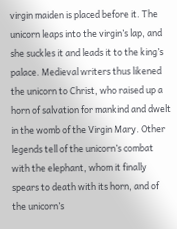virgin maiden is placed before it. The unicorn leaps into the virgin’s lap, and she suckles it and leads it to the king’s palace. Medieval writers thus likened the unicorn to Christ, who raised up a horn of salvation for mankind and dwelt in the womb of the Virgin Mary. Other legends tell of the unicorn’s combat with the elephant, whom it finally spears to death with its horn, and of the unicorn’s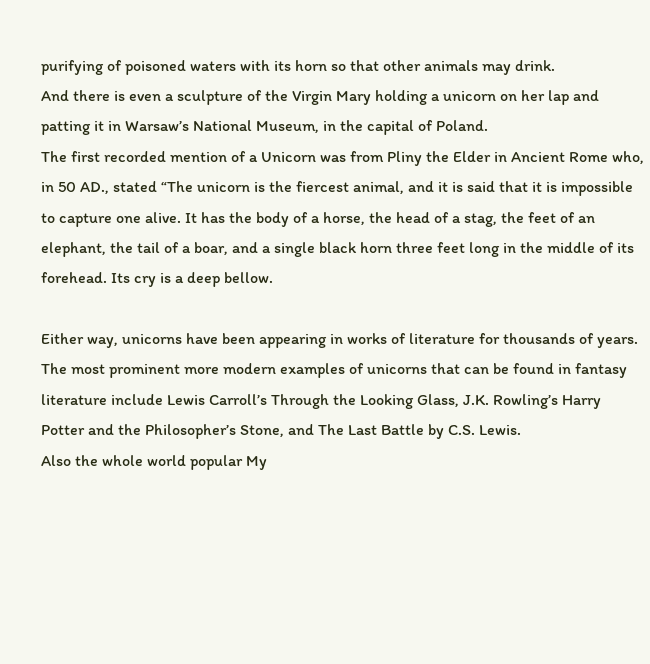purifying of poisoned waters with its horn so that other animals may drink.
And there is even a sculpture of the Virgin Mary holding a unicorn on her lap and patting it in Warsaw’s National Museum, in the capital of Poland.
The first recorded mention of a Unicorn was from Pliny the Elder in Ancient Rome who, in 50 AD., stated “The unicorn is the fiercest animal, and it is said that it is impossible to capture one alive. It has the body of a horse, the head of a stag, the feet of an elephant, the tail of a boar, and a single black horn three feet long in the middle of its forehead. Its cry is a deep bellow.

Either way, unicorns have been appearing in works of literature for thousands of years.
The most prominent more modern examples of unicorns that can be found in fantasy literature include Lewis Carroll’s Through the Looking Glass, J.K. Rowling’s Harry Potter and the Philosopher’s Stone, and The Last Battle by C.S. Lewis.
Also the whole world popular My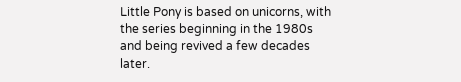Little Pony is based on unicorns, with the series beginning in the 1980s and being revived a few decades later.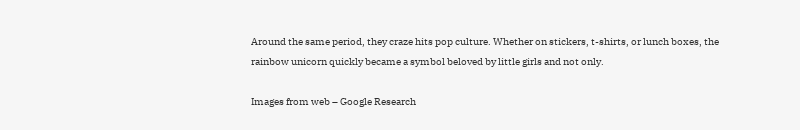Around the same period, they craze hits pop culture. Whether on stickers, t-shirts, or lunch boxes, the rainbow unicorn quickly became a symbol beloved by little girls and not only.

Images from web – Google Research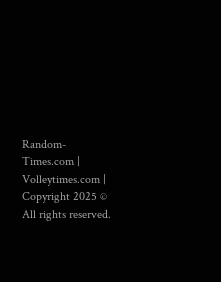Random-Times.com | Volleytimes.com | Copyright 2025 © All rights reserved.